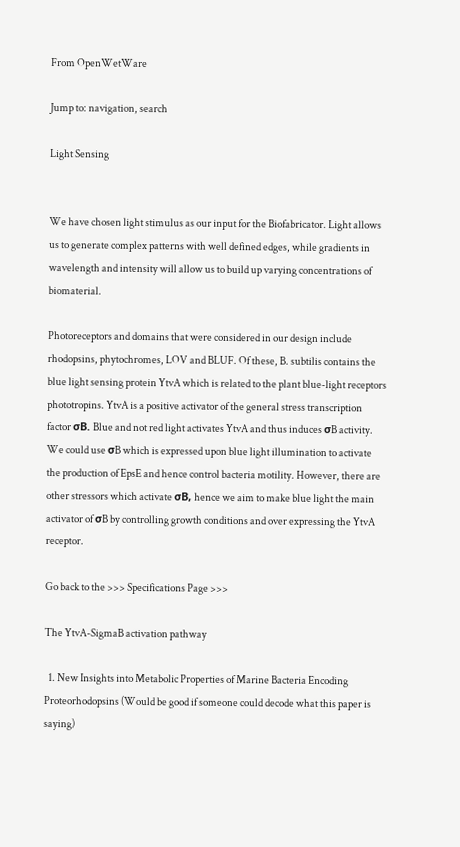From OpenWetWare

Jump to: navigation, search

Light Sensing


We have chosen light stimulus as our input for the Biofabricator. Light allows us to generate complex patterns with well defined edges, while gradients in wavelength and intensity will allow us to build up varying concentrations of biomaterial.

Photoreceptors and domains that were considered in our design include rhodopsins, phytochromes, LOV and BLUF. Of these, B. subtilis contains the blue light sensing protein YtvA which is related to the plant blue-light receptors phototropins. YtvA is a positive activator of the general stress transcription factor σB. Blue and not red light activates YtvA and thus induces σB activity. We could use σB which is expressed upon blue light illumination to activate the production of EpsE and hence control bacteria motility. However, there are other stressors which activate σB, hence we aim to make blue light the main activator of σB by controlling growth conditions and over expressing the YtvA receptor.

Go back to the >>> Specifications Page >>>

The YtvA-SigmaB activation pathway

  1. New Insights into Metabolic Properties of Marine Bacteria Encoding Proteorhodopsins (Would be good if someone could decode what this paper is saying)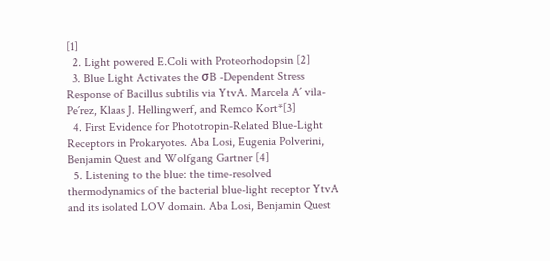[1]
  2. Light powered E.Coli with Proteorhodopsin [2]
  3. Blue Light Activates the σB -Dependent Stress Response of Bacillus subtilis via YtvA. Marcela A´ vila-Pe´rez, Klaas J. Hellingwerf, and Remco Kort*[3]
  4. First Evidence for Phototropin-Related Blue-Light Receptors in Prokaryotes. Aba Losi, Eugenia Polverini, Benjamin Quest and Wolfgang Gartner [4]
  5. Listening to the blue: the time-resolved thermodynamics of the bacterial blue-light receptor YtvA and its isolated LOV domain. Aba Losi, Benjamin Quest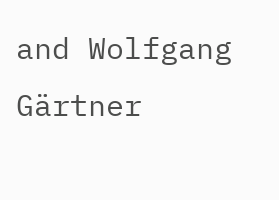and Wolfgang Gärtner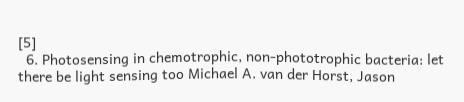[5]
  6. Photosensing in chemotrophic, non-phototrophic bacteria: let there be light sensing too Michael A. van der Horst, Jason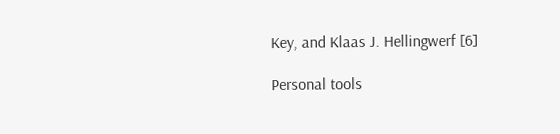Key, and Klaas J. Hellingwerf [6]

Personal tools